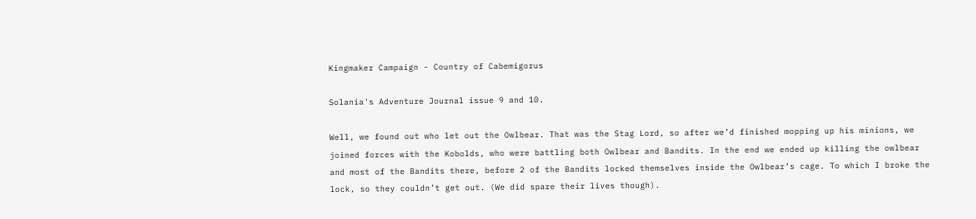Kingmaker Campaign - Country of Cabemigorus

Solania's Adventure Journal issue 9 and 10.

Well, we found out who let out the Owlbear. That was the Stag Lord, so after we’d finished mopping up his minions, we joined forces with the Kobolds, who were battling both Owlbear and Bandits. In the end we ended up killing the owlbear and most of the Bandits there, before 2 of the Bandits locked themselves inside the Owlbear’s cage. To which I broke the lock, so they couldn’t get out. (We did spare their lives though).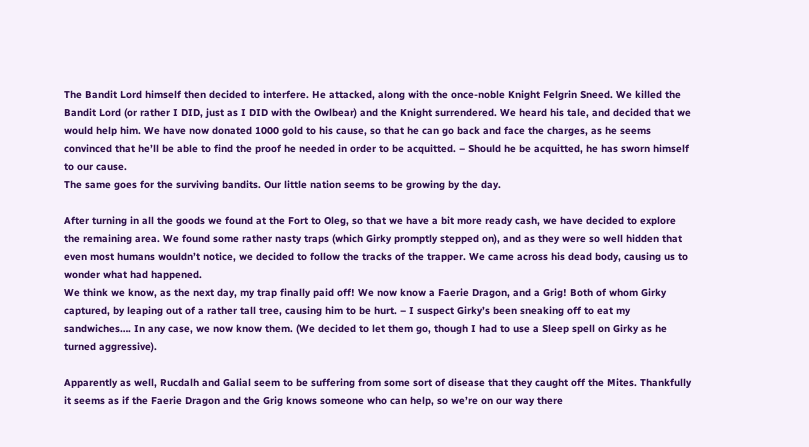The Bandit Lord himself then decided to interfere. He attacked, along with the once-noble Knight Felgrin Sneed. We killed the Bandit Lord (or rather I DID, just as I DID with the Owlbear) and the Knight surrendered. We heard his tale, and decided that we would help him. We have now donated 1000 gold to his cause, so that he can go back and face the charges, as he seems convinced that he’ll be able to find the proof he needed in order to be acquitted. – Should he be acquitted, he has sworn himself to our cause.
The same goes for the surviving bandits. Our little nation seems to be growing by the day.

After turning in all the goods we found at the Fort to Oleg, so that we have a bit more ready cash, we have decided to explore the remaining area. We found some rather nasty traps (which Girky promptly stepped on), and as they were so well hidden that even most humans wouldn’t notice, we decided to follow the tracks of the trapper. We came across his dead body, causing us to wonder what had happened.
We think we know, as the next day, my trap finally paid off! We now know a Faerie Dragon, and a Grig! Both of whom Girky captured, by leaping out of a rather tall tree, causing him to be hurt. – I suspect Girky’s been sneaking off to eat my sandwiches…. In any case, we now know them. (We decided to let them go, though I had to use a Sleep spell on Girky as he turned aggressive).

Apparently as well, Rucdalh and Galial seem to be suffering from some sort of disease that they caught off the Mites. Thankfully it seems as if the Faerie Dragon and the Grig knows someone who can help, so we’re on our way there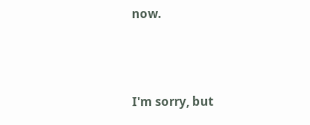now.



I'm sorry, but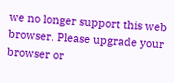we no longer support this web browser. Please upgrade your browser or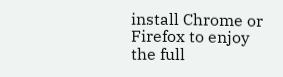install Chrome or Firefox to enjoy the full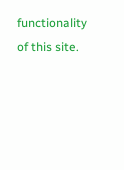functionality of this site.